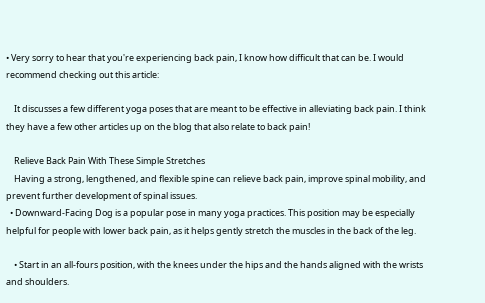• Very sorry to hear that you're experiencing back pain, I know how difficult that can be. I would recommend checking out this article:

    It discusses a few different yoga poses that are meant to be effective in alleviating back pain. I think they have a few other articles up on the blog that also relate to back pain!

    Relieve Back Pain With These Simple Stretches
    Having a strong, lengthened, and flexible spine can relieve back pain, improve spinal mobility, and prevent further development of spinal issues.
  • Downward-Facing Dog is a popular pose in many yoga practices. This position may be especially helpful for people with lower back pain, as it helps gently stretch the muscles in the back of the leg.

    • Start in an all-fours position, with the knees under the hips and the hands aligned with the wrists and shoulders.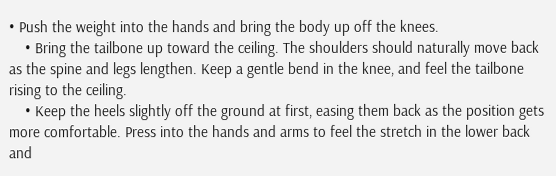• Push the weight into the hands and bring the body up off the knees.
    • Bring the tailbone up toward the ceiling. The shoulders should naturally move back as the spine and legs lengthen. Keep a gentle bend in the knee, and feel the tailbone rising to the ceiling.
    • Keep the heels slightly off the ground at first, easing them back as the position gets more comfortable. Press into the hands and arms to feel the stretch in the lower back and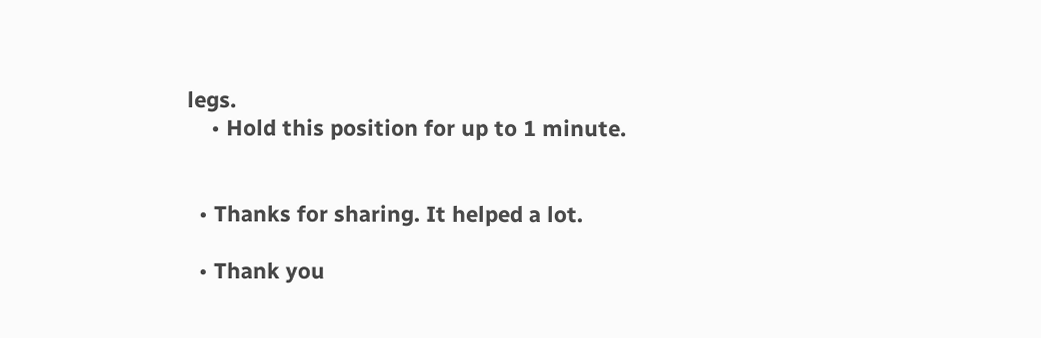legs.
    • Hold this position for up to 1 minute.


  • Thanks for sharing. It helped a lot.

  • Thank you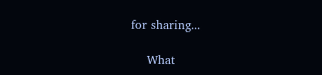for sharing...

    What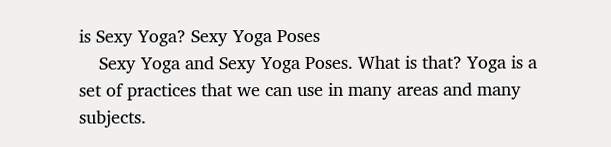is Sexy Yoga? Sexy Yoga Poses
    Sexy Yoga and Sexy Yoga Poses. What is that? Yoga is a set of practices that we can use in many areas and many subjects.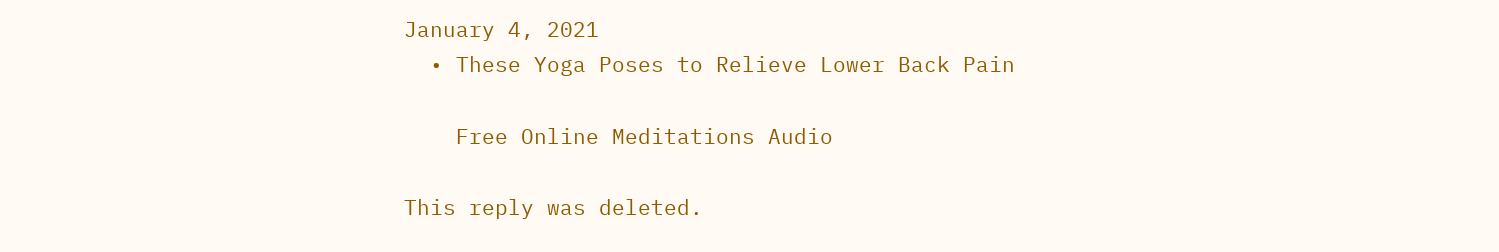January 4, 2021
  • These Yoga Poses to Relieve Lower Back Pain

    Free Online Meditations Audio

This reply was deleted.